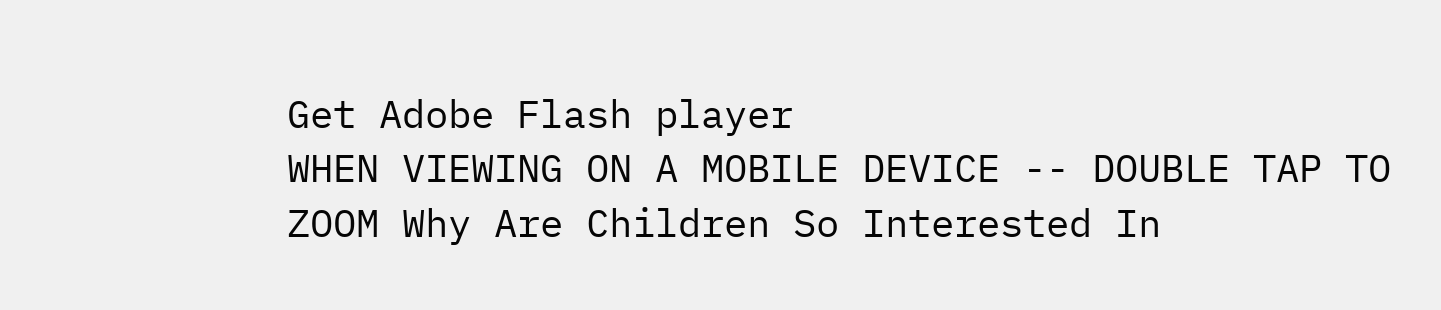Get Adobe Flash player
WHEN VIEWING ON A MOBILE DEVICE -- DOUBLE TAP TO ZOOM Why Are Children So Interested In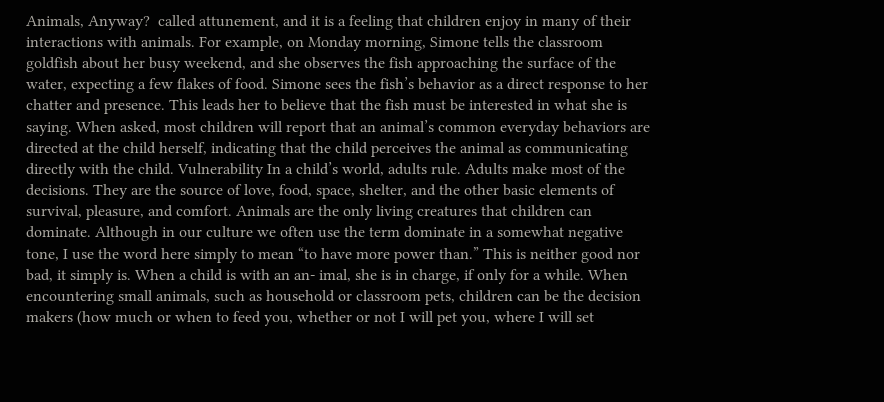Animals, Anyway?  called attunement, and it is a feeling that children enjoy in many of their interactions with animals. For example, on Monday morning, Simone tells the classroom goldfish about her busy weekend, and she observes the fish approaching the surface of the water, expecting a few flakes of food. Simone sees the fish’s behavior as a direct response to her chatter and presence. This leads her to believe that the fish must be interested in what she is saying. When asked, most children will report that an animal’s common everyday behaviors are directed at the child herself, indicating that the child perceives the animal as communicating directly with the child. Vulnerability In a child’s world, adults rule. Adults make most of the decisions. They are the source of love, food, space, shelter, and the other basic elements of survival, pleasure, and comfort. Animals are the only living creatures that children can dominate. Although in our culture we often use the term dominate in a somewhat negative tone, I use the word here simply to mean “to have more power than.” This is neither good nor bad, it simply is. When a child is with an an- imal, she is in charge, if only for a while. When encountering small animals, such as household or classroom pets, children can be the decision makers (how much or when to feed you, whether or not I will pet you, where I will set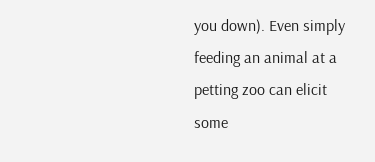you down). Even simply feeding an animal at a petting zoo can elicit some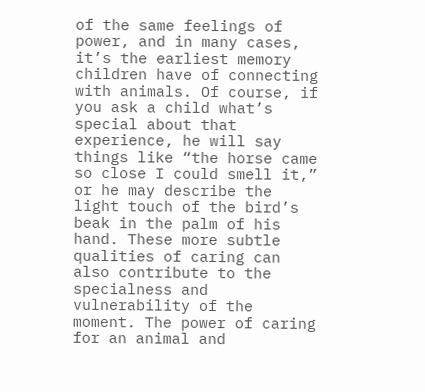of the same feelings of power, and in many cases, it’s the earliest memory children have of connecting with animals. Of course, if you ask a child what’s special about that experience, he will say things like “the horse came so close I could smell it,” or he may describe the light touch of the bird’s beak in the palm of his hand. These more subtle qualities of caring can also contribute to the specialness and vulnerability of the moment. The power of caring for an animal and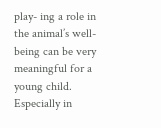play- ing a role in the animal’s well-being can be very meaningful for a young child. Especially in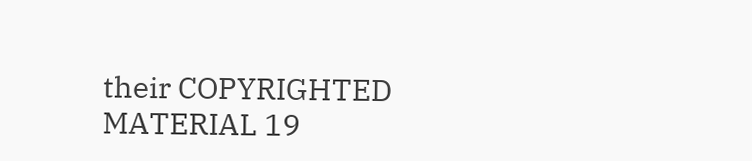their COPYRIGHTED MATERIAL 19